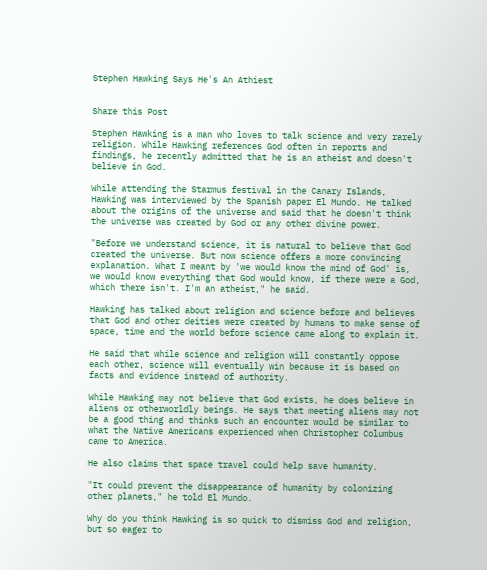Stephen Hawking Says He's An Athiest


Share this Post

Stephen Hawking is a man who loves to talk science and very rarely religion. While Hawking references God often in reports and findings, he recently admitted that he is an atheist and doesn't believe in God.

While attending the Starmus festival in the Canary Islands, Hawking was interviewed by the Spanish paper El Mundo. He talked about the origins of the universe and said that he doesn't think the universe was created by God or any other divine power.

"Before we understand science, it is natural to believe that God created the universe. But now science offers a more convincing explanation. What I meant by 'we would know the mind of God' is, we would know everything that God would know, if there were a God, which there isn't. I'm an atheist," he said.

Hawking has talked about religion and science before and believes that God and other deities were created by humans to make sense of space, time and the world before science came along to explain it.

He said that while science and religion will constantly oppose each other, science will eventually win because it is based on facts and evidence instead of authority.

While Hawking may not believe that God exists, he does believe in aliens or otherworldly beings. He says that meeting aliens may not be a good thing and thinks such an encounter would be similar to what the Native Americans experienced when Christopher Columbus came to America.

He also claims that space travel could help save humanity.

"It could prevent the disappearance of humanity by colonizing other planets," he told El Mundo.

Why do you think Hawking is so quick to dismiss God and religion, but so eager to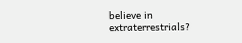believe in extraterrestrials?